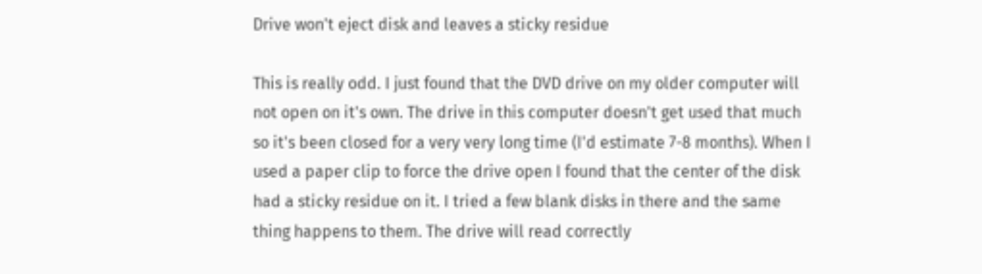Drive won't eject disk and leaves a sticky residue

This is really odd. I just found that the DVD drive on my older computer will not open on it's own. The drive in this computer doesn't get used that much so it's been closed for a very very long time (I'd estimate 7-8 months). When I used a paper clip to force the drive open I found that the center of the disk had a sticky residue on it. I tried a few blank disks in there and the same thing happens to them. The drive will read correctly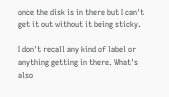once the disk is in there but I can't get it out without it being sticky.

I don't recall any kind of label or anything getting in there. What's also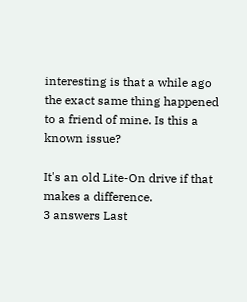interesting is that a while ago the exact same thing happened to a friend of mine. Is this a known issue?

It's an old Lite-On drive if that makes a difference.
3 answers Last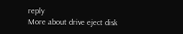reply
More about drive eject disk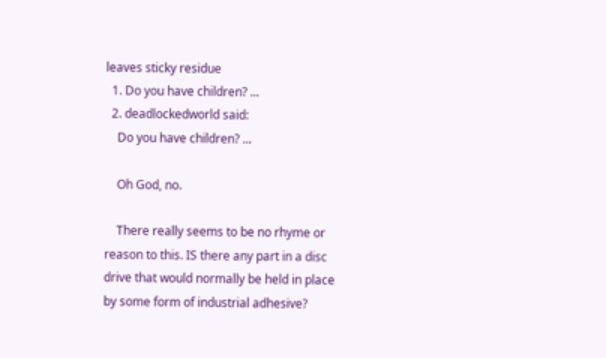leaves sticky residue
  1. Do you have children? ...
  2. deadlockedworld said:
    Do you have children? ...

    Oh God, no.

    There really seems to be no rhyme or reason to this. IS there any part in a disc drive that would normally be held in place by some form of industrial adhesive?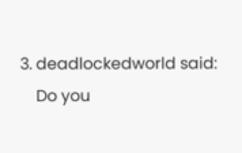3. deadlockedworld said:
    Do you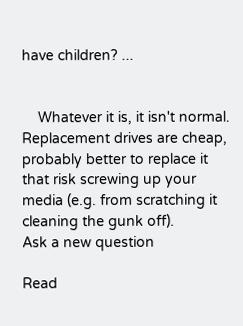have children? ...


    Whatever it is, it isn't normal. Replacement drives are cheap, probably better to replace it that risk screwing up your media (e.g. from scratching it cleaning the gunk off).
Ask a new question

Read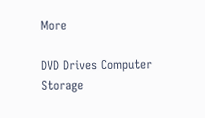More

DVD Drives Computer Storage